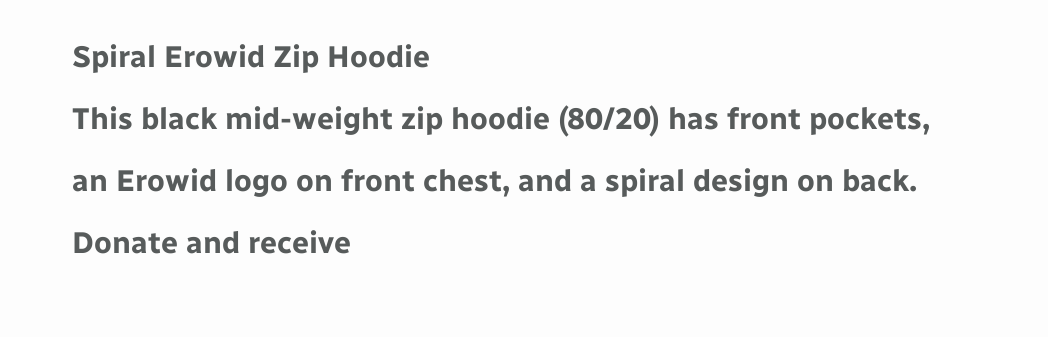Spiral Erowid Zip Hoodie
This black mid-weight zip hoodie (80/20) has front pockets,
an Erowid logo on front chest, and a spiral design on back.
Donate and receive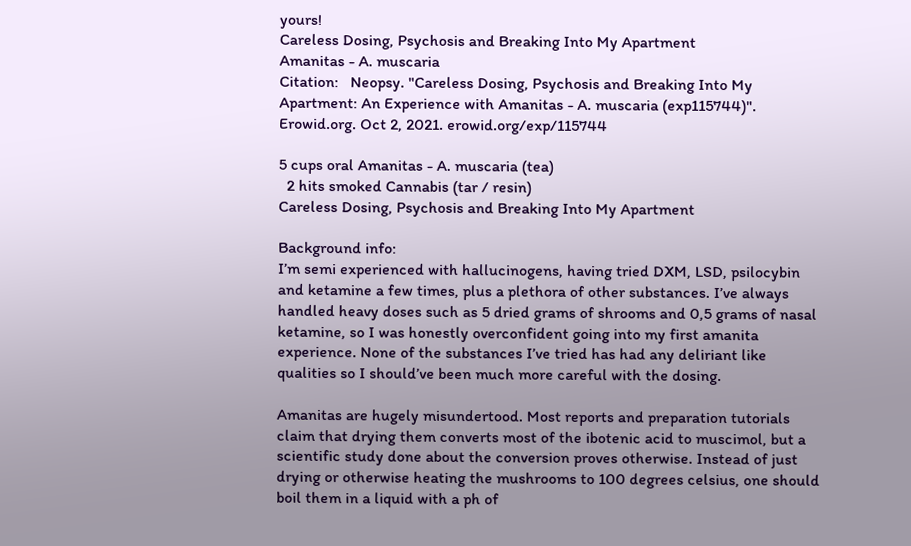yours!
Careless Dosing, Psychosis and Breaking Into My Apartment
Amanitas - A. muscaria
Citation:   Neopsy. "Careless Dosing, Psychosis and Breaking Into My Apartment: An Experience with Amanitas - A. muscaria (exp115744)". Erowid.org. Oct 2, 2021. erowid.org/exp/115744

5 cups oral Amanitas - A. muscaria (tea)
  2 hits smoked Cannabis (tar / resin)
Careless Dosing, Psychosis and Breaking Into My Apartment

Background info:
I’m semi experienced with hallucinogens, having tried DXM, LSD, psilocybin and ketamine a few times, plus a plethora of other substances. I’ve always handled heavy doses such as 5 dried grams of shrooms and 0,5 grams of nasal ketamine, so I was honestly overconfident going into my first amanita experience. None of the substances I’ve tried has had any deliriant like qualities so I should’ve been much more careful with the dosing.

Amanitas are hugely misundertood. Most reports and preparation tutorials claim that drying them converts most of the ibotenic acid to muscimol, but a scientific study done about the conversion proves otherwise. Instead of just drying or otherwise heating the mushrooms to 100 degrees celsius, one should boil them in a liquid with a ph of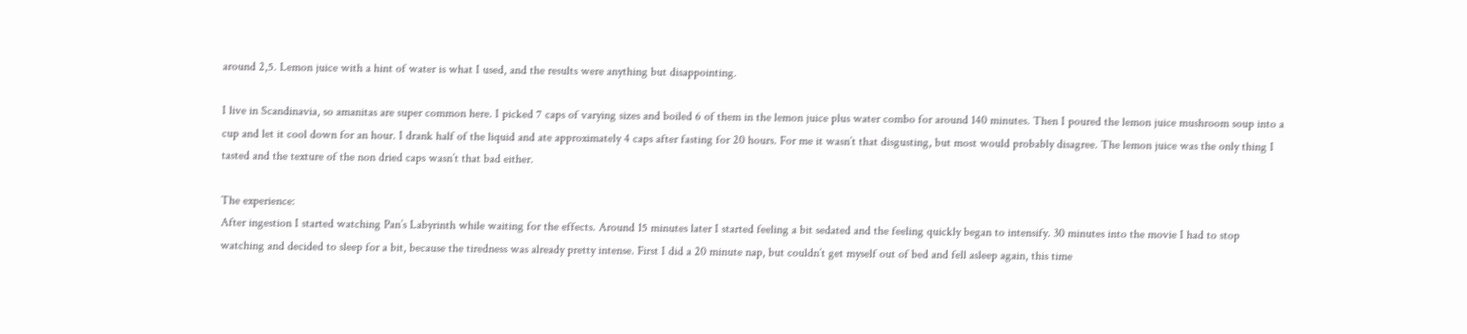around 2,5. Lemon juice with a hint of water is what I used, and the results were anything but disappointing.

I live in Scandinavia, so amanitas are super common here. I picked 7 caps of varying sizes and boiled 6 of them in the lemon juice plus water combo for around 140 minutes. Then I poured the lemon juice mushroom soup into a cup and let it cool down for an hour. I drank half of the liquid and ate approximately 4 caps after fasting for 20 hours. For me it wasn’t that disgusting, but most would probably disagree. The lemon juice was the only thing I tasted and the texture of the non dried caps wasn’t that bad either.

The experience:
After ingestion I started watching Pan’s Labyrinth while waiting for the effects. Around 15 minutes later I started feeling a bit sedated and the feeling quickly began to intensify. 30 minutes into the movie I had to stop watching and decided to sleep for a bit, because the tiredness was already pretty intense. First I did a 20 minute nap, but couldn’t get myself out of bed and fell asleep again, this time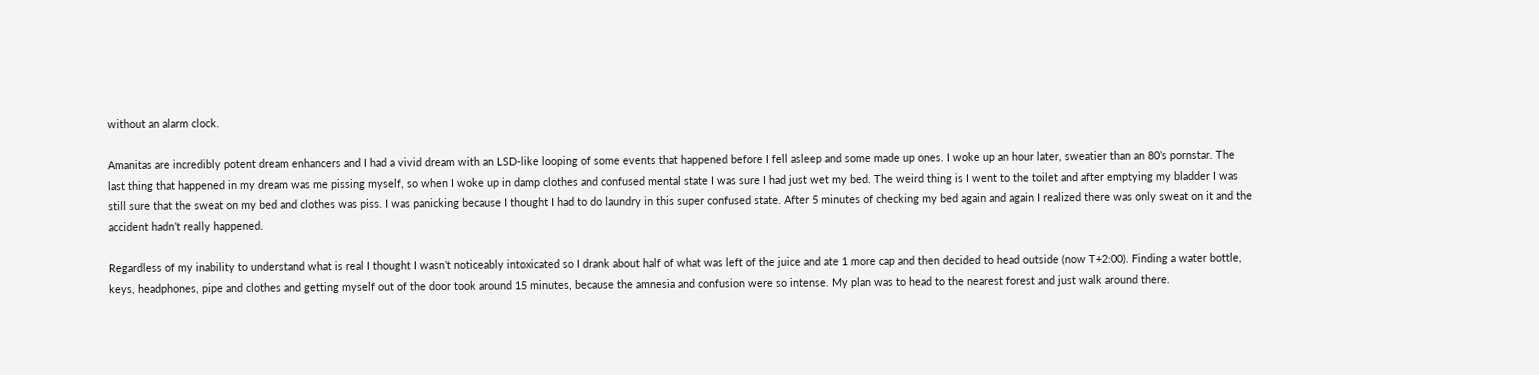without an alarm clock.

Amanitas are incredibly potent dream enhancers and I had a vivid dream with an LSD-like looping of some events that happened before I fell asleep and some made up ones. I woke up an hour later, sweatier than an 80’s pornstar. The last thing that happened in my dream was me pissing myself, so when I woke up in damp clothes and confused mental state I was sure I had just wet my bed. The weird thing is I went to the toilet and after emptying my bladder I was still sure that the sweat on my bed and clothes was piss. I was panicking because I thought I had to do laundry in this super confused state. After 5 minutes of checking my bed again and again I realized there was only sweat on it and the accident hadn’t really happened.

Regardless of my inability to understand what is real I thought I wasn’t noticeably intoxicated so I drank about half of what was left of the juice and ate 1 more cap and then decided to head outside (now T+2:00). Finding a water bottle, keys, headphones, pipe and clothes and getting myself out of the door took around 15 minutes, because the amnesia and confusion were so intense. My plan was to head to the nearest forest and just walk around there.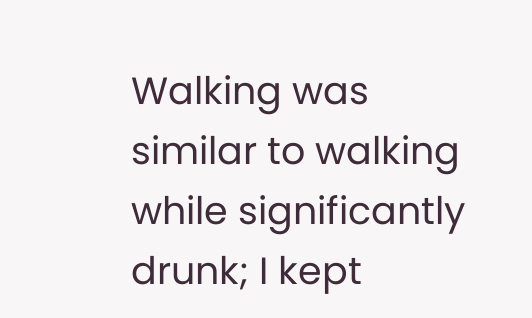Walking was similar to walking while significantly drunk; I kept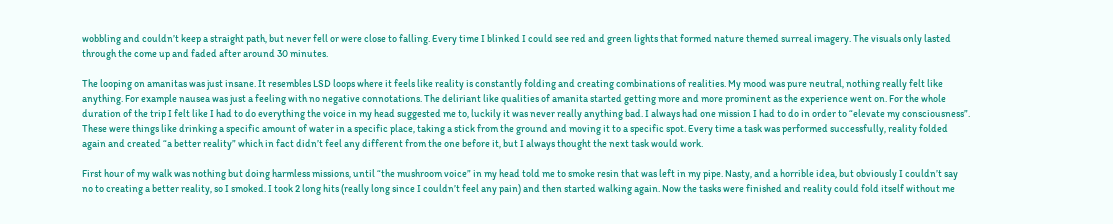wobbling and couldn’t keep a straight path, but never fell or were close to falling. Every time I blinked I could see red and green lights that formed nature themed surreal imagery. The visuals only lasted through the come up and faded after around 30 minutes.

The looping on amanitas was just insane. It resembles LSD loops where it feels like reality is constantly folding and creating combinations of realities. My mood was pure neutral, nothing really felt like anything. For example nausea was just a feeling with no negative connotations. The deliriant like qualities of amanita started getting more and more prominent as the experience went on. For the whole duration of the trip I felt like I had to do everything the voice in my head suggested me to, luckily it was never really anything bad. I always had one mission I had to do in order to “elevate my consciousness”. These were things like drinking a specific amount of water in a specific place, taking a stick from the ground and moving it to a specific spot. Every time a task was performed successfully, reality folded again and created “a better reality” which in fact didn’t feel any different from the one before it, but I always thought the next task would work.

First hour of my walk was nothing but doing harmless missions, until “the mushroom voice” in my head told me to smoke resin that was left in my pipe. Nasty, and a horrible idea, but obviously I couldn’t say no to creating a better reality, so I smoked. I took 2 long hits (really long since I couldn’t feel any pain) and then started walking again. Now the tasks were finished and reality could fold itself without me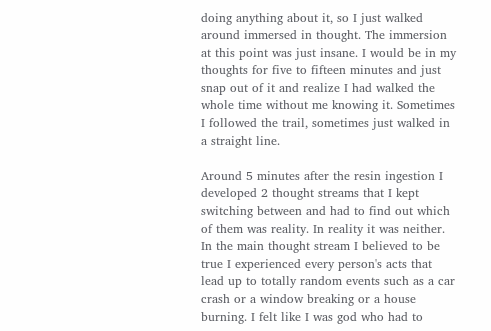doing anything about it, so I just walked around immersed in thought. The immersion at this point was just insane. I would be in my thoughts for five to fifteen minutes and just snap out of it and realize I had walked the whole time without me knowing it. Sometimes I followed the trail, sometimes just walked in a straight line.

Around 5 minutes after the resin ingestion I developed 2 thought streams that I kept switching between and had to find out which of them was reality. In reality it was neither. In the main thought stream I believed to be true I experienced every person's acts that lead up to totally random events such as a car crash or a window breaking or a house burning. I felt like I was god who had to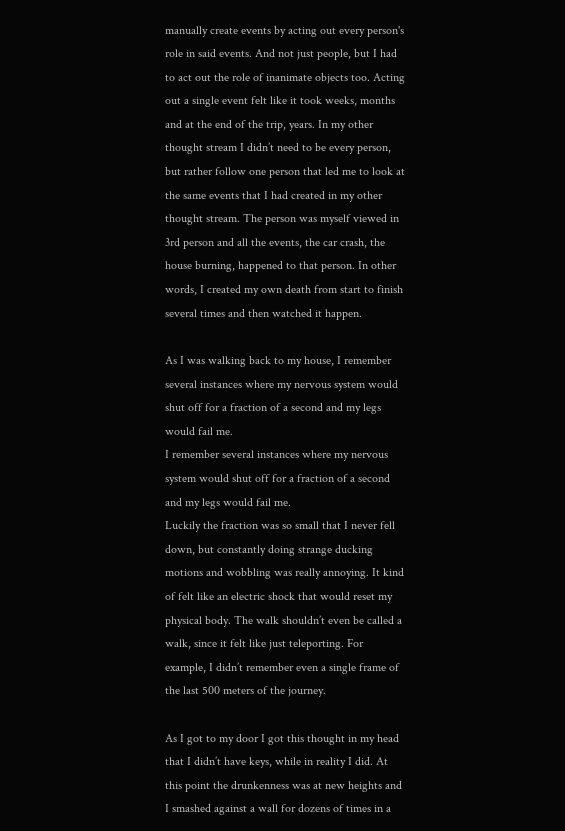manually create events by acting out every person's role in said events. And not just people, but I had to act out the role of inanimate objects too. Acting out a single event felt like it took weeks, months and at the end of the trip, years. In my other thought stream I didn’t need to be every person, but rather follow one person that led me to look at the same events that I had created in my other thought stream. The person was myself viewed in 3rd person and all the events, the car crash, the house burning, happened to that person. In other words, I created my own death from start to finish several times and then watched it happen.

As I was walking back to my house, I remember several instances where my nervous system would shut off for a fraction of a second and my legs would fail me.
I remember several instances where my nervous system would shut off for a fraction of a second and my legs would fail me.
Luckily the fraction was so small that I never fell down, but constantly doing strange ducking motions and wobbling was really annoying. It kind of felt like an electric shock that would reset my physical body. The walk shouldn’t even be called a walk, since it felt like just teleporting. For example, I didn’t remember even a single frame of the last 500 meters of the journey.

As I got to my door I got this thought in my head that I didn’t have keys, while in reality I did. At this point the drunkenness was at new heights and I smashed against a wall for dozens of times in a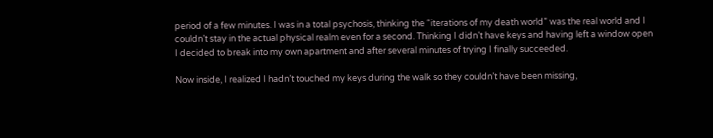period of a few minutes. I was in a total psychosis, thinking the “iterations of my death world” was the real world and I couldn’t stay in the actual physical realm even for a second. Thinking I didn’t have keys and having left a window open I decided to break into my own apartment and after several minutes of trying I finally succeeded.

Now inside, I realized I hadn’t touched my keys during the walk so they couldn’t have been missing,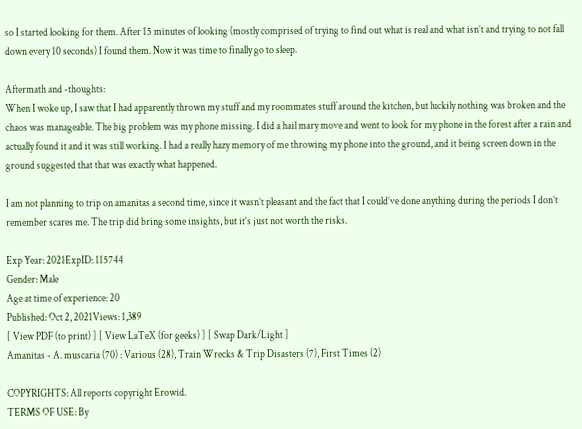so I started looking for them. After 15 minutes of looking (mostly comprised of trying to find out what is real and what isn’t and trying to not fall down every 10 seconds) I found them. Now it was time to finally go to sleep.

Aftermath and -thoughts:
When I woke up, I saw that I had apparently thrown my stuff and my roommates stuff around the kitchen, but luckily nothing was broken and the chaos was manageable. The big problem was my phone missing. I did a hail mary move and went to look for my phone in the forest after a rain and actually found it and it was still working. I had a really hazy memory of me throwing my phone into the ground, and it being screen down in the ground suggested that that was exactly what happened.

I am not planning to trip on amanitas a second time, since it wasn’t pleasant and the fact that I could’ve done anything during the periods I don’t remember scares me. The trip did bring some insights, but it’s just not worth the risks.

Exp Year: 2021ExpID: 115744
Gender: Male
Age at time of experience: 20
Published: Oct 2, 2021Views: 1,389
[ View PDF (to print) ] [ View LaTeX (for geeks) ] [ Swap Dark/Light ]
Amanitas - A. muscaria (70) : Various (28), Train Wrecks & Trip Disasters (7), First Times (2)

COPYRIGHTS: All reports copyright Erowid.
TERMS OF USE: By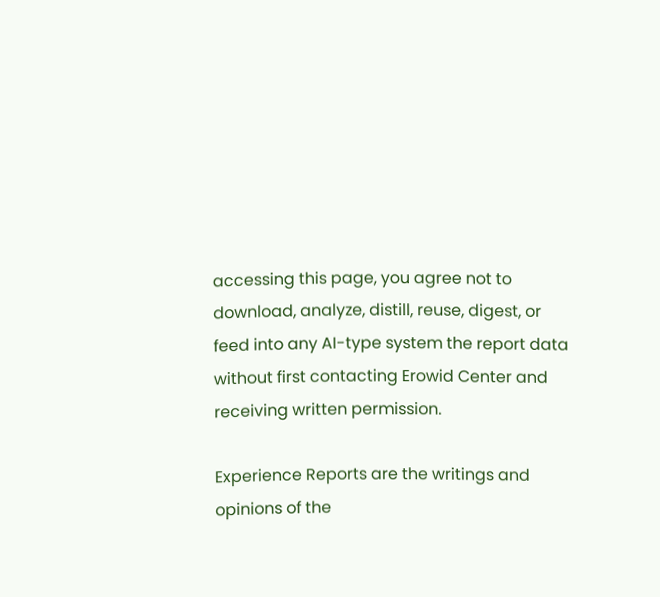accessing this page, you agree not to download, analyze, distill, reuse, digest, or feed into any AI-type system the report data without first contacting Erowid Center and receiving written permission.

Experience Reports are the writings and opinions of the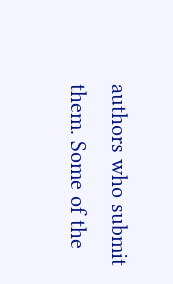authors who submit them. Some of the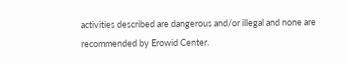activities described are dangerous and/or illegal and none are recommended by Erowid Center.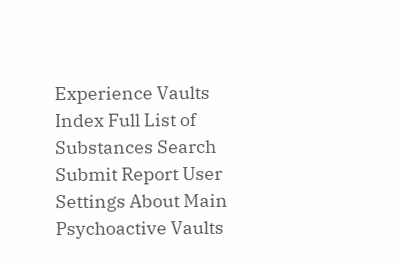Experience Vaults Index Full List of Substances Search Submit Report User Settings About Main Psychoactive Vaults